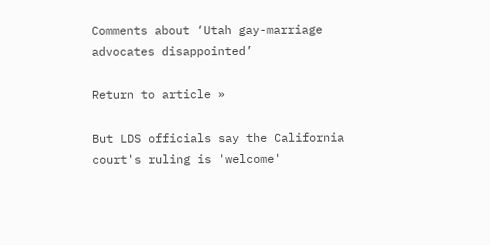Comments about ‘Utah gay-marriage advocates disappointed’

Return to article »

But LDS officials say the California court's ruling is 'welcome'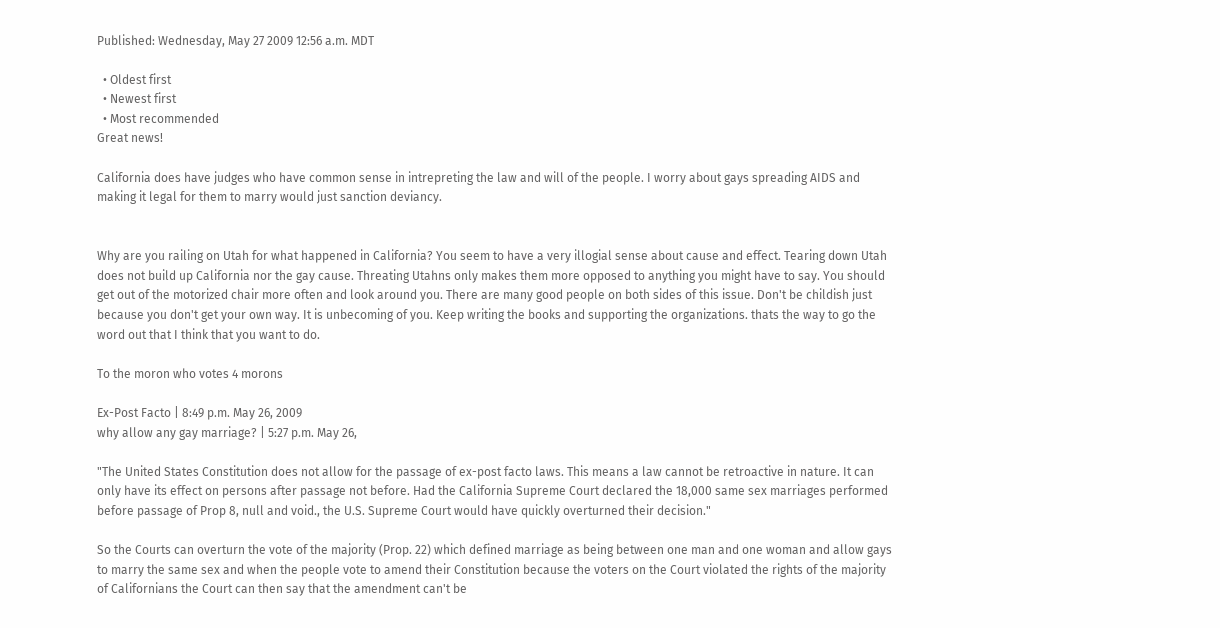Published: Wednesday, May 27 2009 12:56 a.m. MDT

  • Oldest first
  • Newest first
  • Most recommended
Great news!

California does have judges who have common sense in intrepreting the law and will of the people. I worry about gays spreading AIDS and making it legal for them to marry would just sanction deviancy.


Why are you railing on Utah for what happened in California? You seem to have a very illogial sense about cause and effect. Tearing down Utah does not build up California nor the gay cause. Threating Utahns only makes them more opposed to anything you might have to say. You should get out of the motorized chair more often and look around you. There are many good people on both sides of this issue. Don't be childish just because you don't get your own way. It is unbecoming of you. Keep writing the books and supporting the organizations. thats the way to go the word out that I think that you want to do.

To the moron who votes 4 morons

Ex-Post Facto | 8:49 p.m. May 26, 2009
why allow any gay marriage? | 5:27 p.m. May 26,

"The United States Constitution does not allow for the passage of ex-post facto laws. This means a law cannot be retroactive in nature. It can only have its effect on persons after passage not before. Had the California Supreme Court declared the 18,000 same sex marriages performed before passage of Prop 8, null and void., the U.S. Supreme Court would have quickly overturned their decision."

So the Courts can overturn the vote of the majority (Prop. 22) which defined marriage as being between one man and one woman and allow gays to marry the same sex and when the people vote to amend their Constitution because the voters on the Court violated the rights of the majority of Californians the Court can then say that the amendment can't be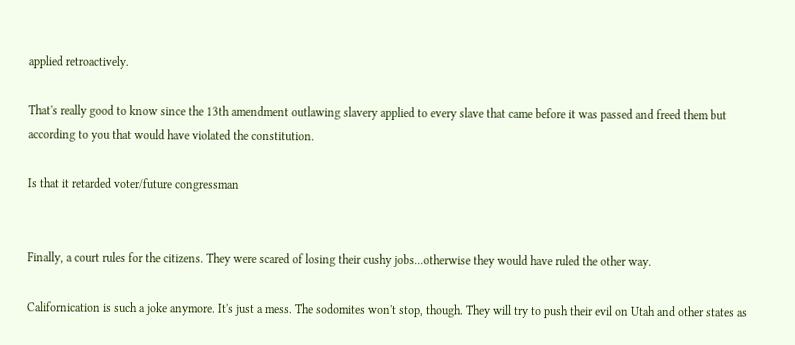applied retroactively.

That's really good to know since the 13th amendment outlawing slavery applied to every slave that came before it was passed and freed them but according to you that would have violated the constitution.

Is that it retarded voter/future congressman


Finally, a court rules for the citizens. They were scared of losing their cushy jobs...otherwise they would have ruled the other way.

Californication is such a joke anymore. It's just a mess. The sodomites won't stop, though. They will try to push their evil on Utah and other states as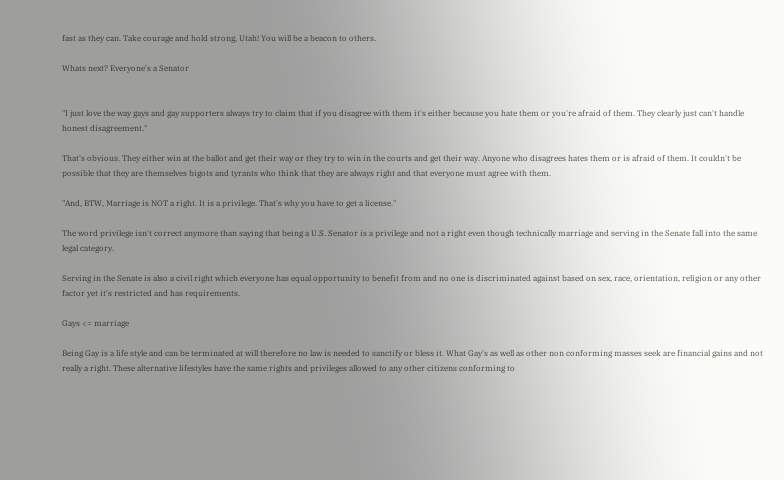fast as they can. Take courage and hold strong, Utah! You will be a beacon to others.

Whats next? Everyone's a Senator


"I just love the way gays and gay supporters always try to claim that if you disagree with them it's either because you hate them or you're afraid of them. They clearly just can't handle honest disagreement."

That's obvious. They either win at the ballot and get their way or they try to win in the courts and get their way. Anyone who disagrees hates them or is afraid of them. It couldn't be possible that they are themselves bigots and tyrants who think that they are always right and that everyone must agree with them.

"And, BTW, Marriage is NOT a right. It is a privilege. That's why you have to get a license."

The word privilege isn't correct anymore than saying that being a U.S. Senator is a privilege and not a right even though technically marriage and serving in the Senate fall into the same legal category.

Serving in the Senate is also a civil right which everyone has equal opportunity to benefit from and no one is discriminated against based on sex, race, orientation, religion or any other factor yet it's restricted and has requirements.

Gays <= marriage

Being Gay is a life style and can be terminated at will therefore no law is needed to sanctify or bless it. What Gay's as well as other non conforming masses seek are financial gains and not really a right. These alternative lifestyles have the same rights and privileges allowed to any other citizens conforming to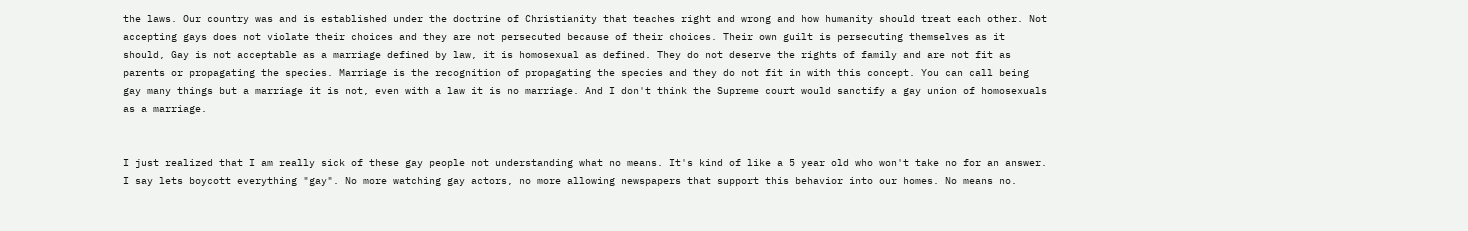the laws. Our country was and is established under the doctrine of Christianity that teaches right and wrong and how humanity should treat each other. Not accepting gays does not violate their choices and they are not persecuted because of their choices. Their own guilt is persecuting themselves as it should, Gay is not acceptable as a marriage defined by law, it is homosexual as defined. They do not deserve the rights of family and are not fit as parents or propagating the species. Marriage is the recognition of propagating the species and they do not fit in with this concept. You can call being gay many things but a marriage it is not, even with a law it is no marriage. And I don't think the Supreme court would sanctify a gay union of homosexuals as a marriage.


I just realized that I am really sick of these gay people not understanding what no means. It's kind of like a 5 year old who won't take no for an answer. I say lets boycott everything "gay". No more watching gay actors, no more allowing newspapers that support this behavior into our homes. No means no.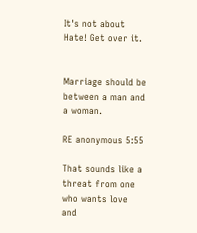It's not about Hate! Get over it.


Marriage should be between a man and a woman.

RE anonymous 5:55

That sounds like a threat from one who wants love and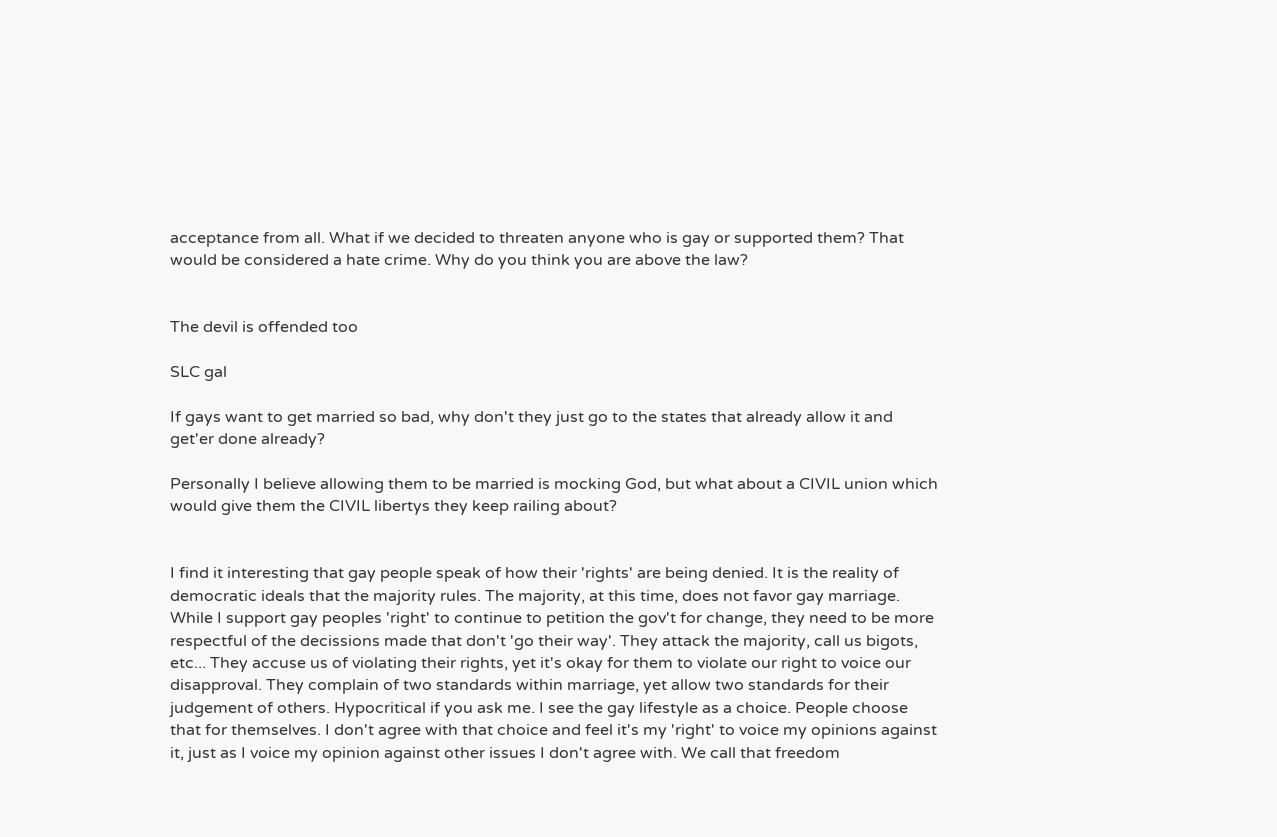acceptance from all. What if we decided to threaten anyone who is gay or supported them? That would be considered a hate crime. Why do you think you are above the law?


The devil is offended too

SLC gal

If gays want to get married so bad, why don't they just go to the states that already allow it and get'er done already?

Personally I believe allowing them to be married is mocking God, but what about a CIVIL union which would give them the CIVIL libertys they keep railing about?


I find it interesting that gay people speak of how their 'rights' are being denied. It is the reality of democratic ideals that the majority rules. The majority, at this time, does not favor gay marriage. While I support gay peoples 'right' to continue to petition the gov't for change, they need to be more respectful of the decissions made that don't 'go their way'. They attack the majority, call us bigots, etc... They accuse us of violating their rights, yet it's okay for them to violate our right to voice our disapproval. They complain of two standards within marriage, yet allow two standards for their judgement of others. Hypocritical if you ask me. I see the gay lifestyle as a choice. People choose that for themselves. I don't agree with that choice and feel it's my 'right' to voice my opinions against it, just as I voice my opinion against other issues I don't agree with. We call that freedom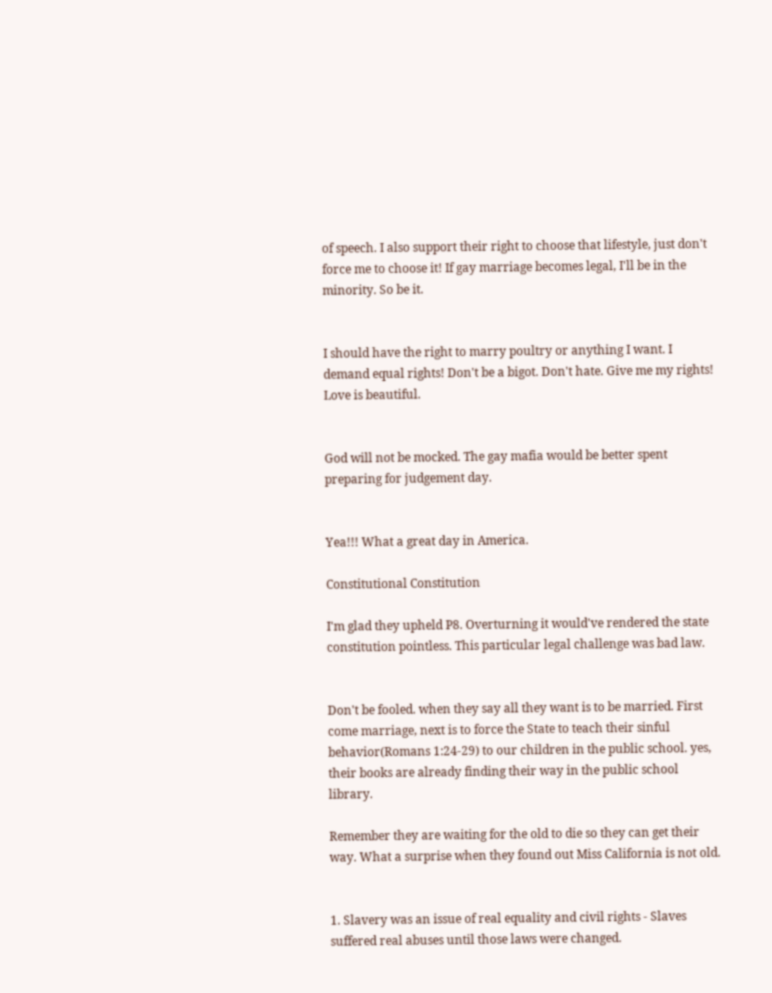of speech. I also support their right to choose that lifestyle, just don't force me to choose it! If gay marriage becomes legal, I'll be in the minority. So be it.


I should have the right to marry poultry or anything I want. I demand equal rights! Don't be a bigot. Don't hate. Give me my rights! Love is beautiful.


God will not be mocked. The gay mafia would be better spent preparing for judgement day.


Yea!!! What a great day in America.

Constitutional Constitution

I'm glad they upheld P8. Overturning it would've rendered the state constitution pointless. This particular legal challenge was bad law.


Don't be fooled. when they say all they want is to be married. First come marriage, next is to force the State to teach their sinful behavior(Romans 1:24-29) to our children in the public school. yes, their books are already finding their way in the public school library.

Remember they are waiting for the old to die so they can get their way. What a surprise when they found out Miss California is not old.


1. Slavery was an issue of real equality and civil rights - Slaves suffered real abuses until those laws were changed.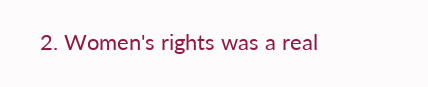2. Women's rights was a real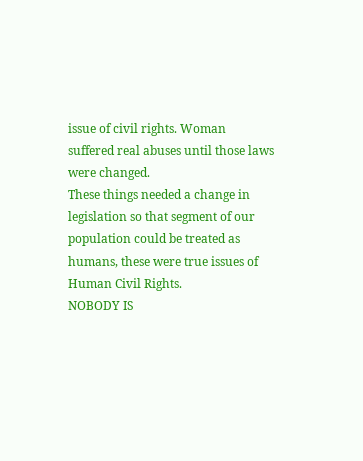issue of civil rights. Woman suffered real abuses until those laws were changed.
These things needed a change in legislation so that segment of our population could be treated as humans, these were true issues of Human Civil Rights.
NOBODY IS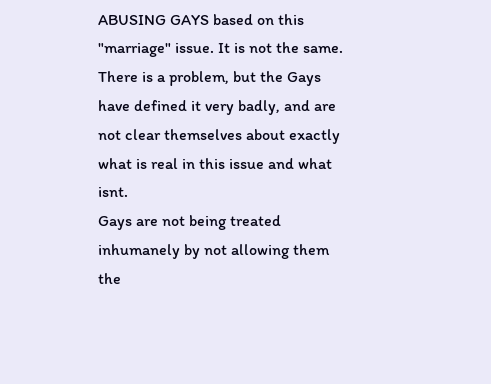ABUSING GAYS based on this "marriage" issue. It is not the same. There is a problem, but the Gays have defined it very badly, and are not clear themselves about exactly what is real in this issue and what isnt.
Gays are not being treated inhumanely by not allowing them the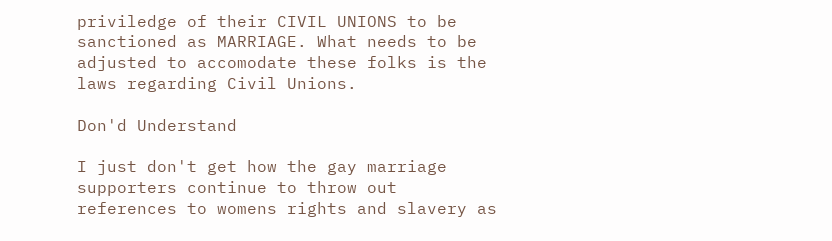priviledge of their CIVIL UNIONS to be sanctioned as MARRIAGE. What needs to be adjusted to accomodate these folks is the laws regarding Civil Unions.

Don'd Understand

I just don't get how the gay marriage supporters continue to throw out references to womens rights and slavery as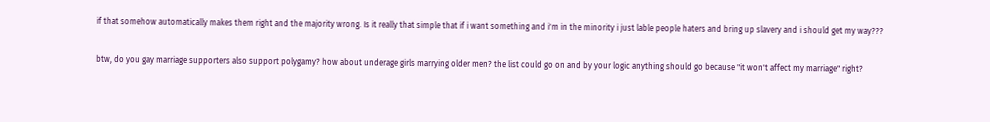if that somehow automatically makes them right and the majority wrong. Is it really that simple that if i want something and i'm in the minority i just lable people haters and bring up slavery and i should get my way???

btw, do you gay marriage supporters also support polygamy? how about underage girls marrying older men? the list could go on and by your logic anything should go because "it won't affect my marriage" right?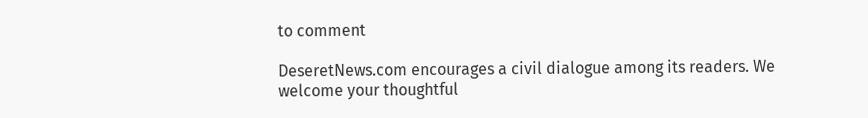to comment

DeseretNews.com encourages a civil dialogue among its readers. We welcome your thoughtful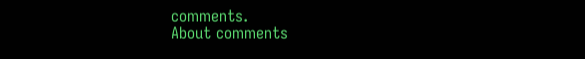comments.
About comments